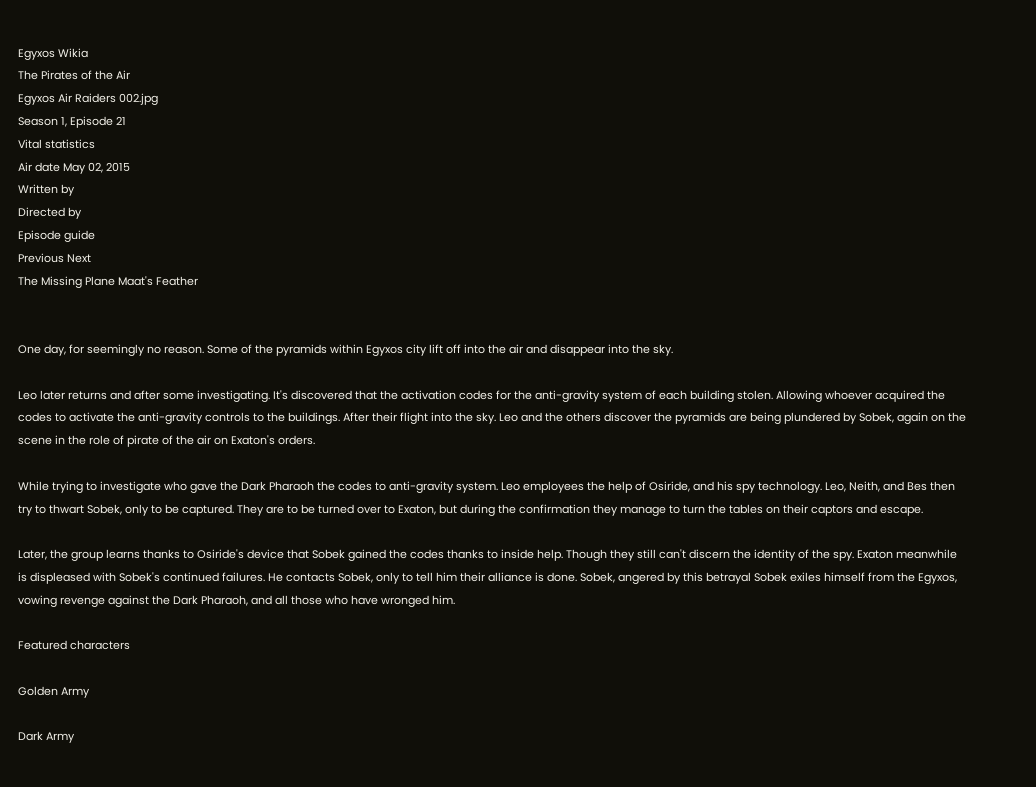Egyxos Wikia
The Pirates of the Air
Egyxos Air Raiders 002.jpg
Season 1, Episode 21
Vital statistics
Air date May 02, 2015
Written by
Directed by
Episode guide
Previous Next
The Missing Plane Maat's Feather


One day, for seemingly no reason. Some of the pyramids within Egyxos city lift off into the air and disappear into the sky.

Leo later returns and after some investigating. It's discovered that the activation codes for the anti-gravity system of each building stolen. Allowing whoever acquired the codes to activate the anti-gravity controls to the buildings. After their flight into the sky. Leo and the others discover the pyramids are being plundered by Sobek, again on the scene in the role of pirate of the air on Exaton's orders.

While trying to investigate who gave the Dark Pharaoh the codes to anti-gravity system. Leo employees the help of Osiride, and his spy technology. Leo, Neith, and Bes then try to thwart Sobek, only to be captured. They are to be turned over to Exaton, but during the confirmation they manage to turn the tables on their captors and escape.

Later, the group learns thanks to Osiride's device that Sobek gained the codes thanks to inside help. Though they still can't discern the identity of the spy. Exaton meanwhile is displeased with Sobek's continued failures. He contacts Sobek, only to tell him their alliance is done. Sobek, angered by this betrayal Sobek exiles himself from the Egyxos, vowing revenge against the Dark Pharaoh, and all those who have wronged him.

Featured characters

Golden Army

Dark Army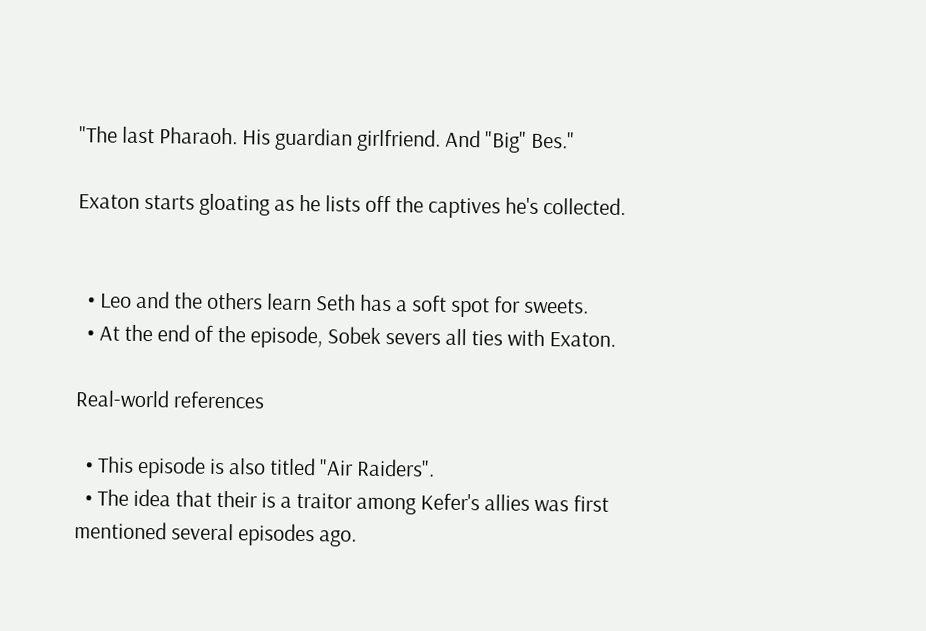"The last Pharaoh. His guardian girlfriend. And "Big" Bes."

Exaton starts gloating as he lists off the captives he's collected.


  • Leo and the others learn Seth has a soft spot for sweets.
  • At the end of the episode, Sobek severs all ties with Exaton.

Real-world references

  • This episode is also titled "Air Raiders".
  • The idea that their is a traitor among Kefer's allies was first mentioned several episodes ago.